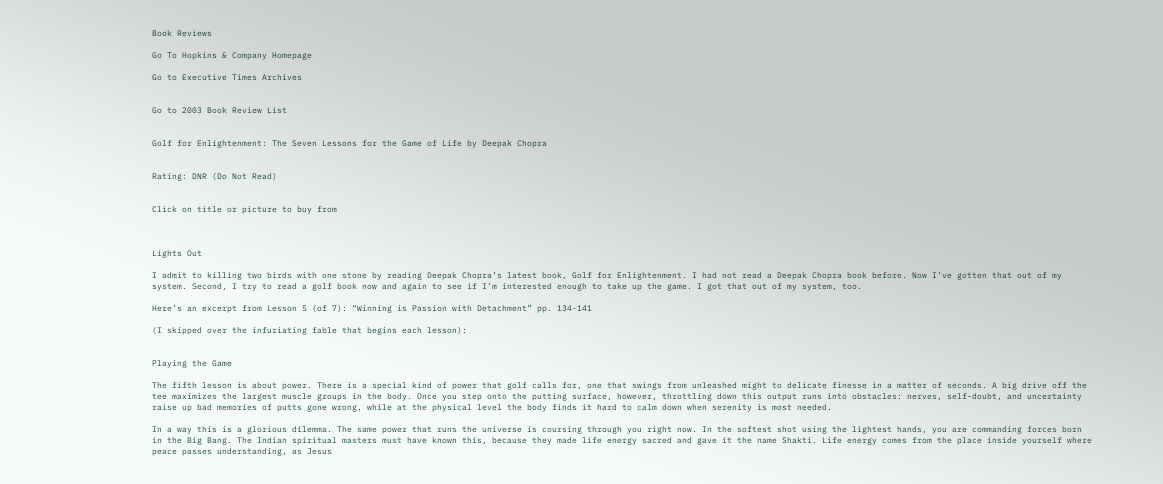Book Reviews

Go To Hopkins & Company Homepage

Go to Executive Times Archives


Go to 2003 Book Review List


Golf for Enlightenment: The Seven Lessons for the Game of Life by Deepak Chopra


Rating: DNR (Do Not Read)


Click on title or picture to buy from



Lights Out

I admit to killing two birds with one stone by reading Deepak Chopra’s latest book, Golf for Enlightenment. I had not read a Deepak Chopra book before. Now I’ve gotten that out of my system. Second, I try to read a golf book now and again to see if I’m interested enough to take up the game. I got that out of my system, too.

Here’s an excerpt from Lesson 5 (of 7): “Winning is Passion with Detachment” pp. 134-141

(I skipped over the infuriating fable that begins each lesson):


Playing the Game

The fifth lesson is about power. There is a special kind of power that golf calls for, one that swings from unleashed might to delicate finesse in a matter of seconds. A big drive off the tee maximizes the largest muscle groups in the body. Once you step onto the putting surface, however, throttling down this output runs into obstacles: nerves, self-doubt, and uncertainty raise up bad memories of putts gone wrong, while at the physical level the body finds it hard to calm down when serenity is most needed.

In a way this is a glorious dilemma. The same power that runs the universe is coursing through you right now. In the softest shot using the lightest hands, you are commanding forces born in the Big Bang. The Indian spiritual masters must have known this, because they made life energy sacred and gave it the name Shakti. Life energy comes from the place inside yourself where peace passes understanding, as Jesus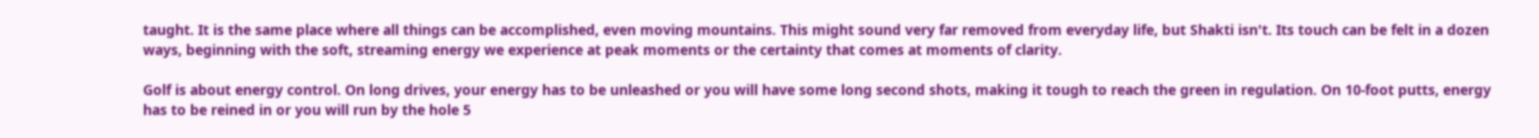taught. It is the same place where all things can be accomplished, even moving mountains. This might sound very far removed from everyday life, but Shakti isn't. Its touch can be felt in a dozen ways, beginning with the soft, streaming energy we experience at peak moments or the certainty that comes at moments of clarity.

Golf is about energy control. On long drives, your energy has to be unleashed or you will have some long second shots, making it tough to reach the green in regulation. On 10-foot putts, energy has to be reined in or you will run by the hole 5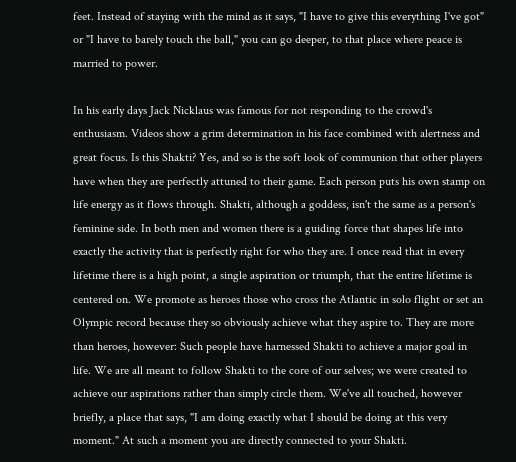feet. Instead of staying with the mind as it says, "I have to give this everything I've got" or "I have to barely touch the ball," you can go deeper, to that place where peace is married to power.

In his early days Jack Nicklaus was famous for not responding to the crowd's enthusiasm. Videos show a grim determination in his face combined with alertness and great focus. Is this Shakti? Yes, and so is the soft look of communion that other players have when they are perfectly attuned to their game. Each person puts his own stamp on life energy as it flows through. Shakti, although a goddess, isn't the same as a person's feminine side. In both men and women there is a guiding force that shapes life into exactly the activity that is perfectly right for who they are. I once read that in every lifetime there is a high point, a single aspiration or triumph, that the entire lifetime is centered on. We promote as heroes those who cross the Atlantic in solo flight or set an Olympic record because they so obviously achieve what they aspire to. They are more than heroes, however: Such people have harnessed Shakti to achieve a major goal in life. We are all meant to follow Shakti to the core of our selves; we were created to achieve our aspirations rather than simply circle them. We've all touched, however briefly, a place that says, "I am doing exactly what I should be doing at this very moment." At such a moment you are directly connected to your Shakti.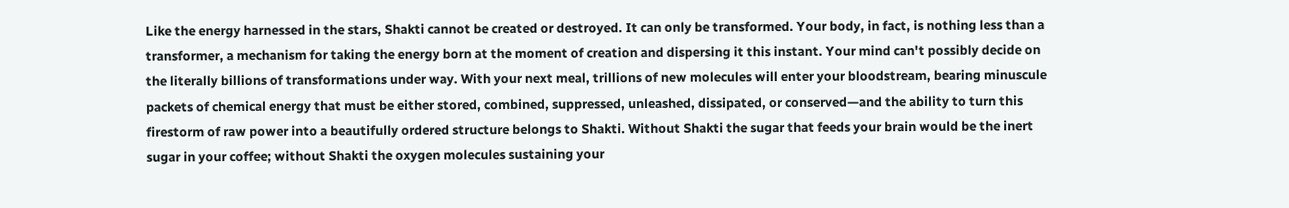Like the energy harnessed in the stars, Shakti cannot be created or destroyed. It can only be transformed. Your body, in fact, is nothing less than a transformer, a mechanism for taking the energy born at the moment of creation and dispersing it this instant. Your mind can't possibly decide on the literally billions of transformations under way. With your next meal, trillions of new molecules will enter your bloodstream, bearing minuscule packets of chemical energy that must be either stored, combined, suppressed, unleashed, dissipated, or conserved—and the ability to turn this firestorm of raw power into a beautifully ordered structure belongs to Shakti. Without Shakti the sugar that feeds your brain would be the inert sugar in your coffee; without Shakti the oxygen molecules sustaining your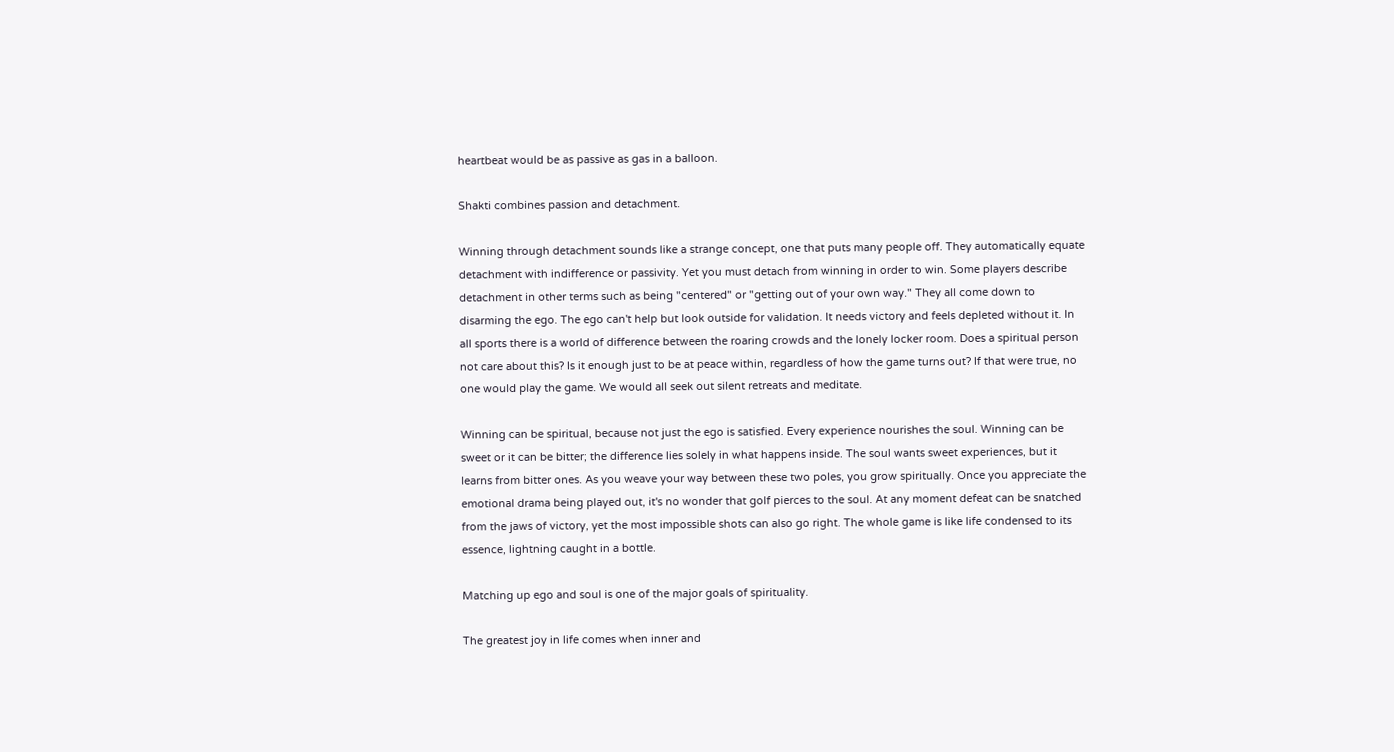heartbeat would be as passive as gas in a balloon.

Shakti combines passion and detachment.

Winning through detachment sounds like a strange concept, one that puts many people off. They automatically equate detachment with indifference or passivity. Yet you must detach from winning in order to win. Some players describe detachment in other terms such as being "centered" or "getting out of your own way." They all come down to disarming the ego. The ego can't help but look outside for validation. It needs victory and feels depleted without it. In all sports there is a world of difference between the roaring crowds and the lonely locker room. Does a spiritual person not care about this? Is it enough just to be at peace within, regardless of how the game turns out? If that were true, no one would play the game. We would all seek out silent retreats and meditate.

Winning can be spiritual, because not just the ego is satisfied. Every experience nourishes the soul. Winning can be sweet or it can be bitter; the difference lies solely in what happens inside. The soul wants sweet experiences, but it learns from bitter ones. As you weave your way between these two poles, you grow spiritually. Once you appreciate the emotional drama being played out, it's no wonder that golf pierces to the soul. At any moment defeat can be snatched from the jaws of victory, yet the most impossible shots can also go right. The whole game is like life condensed to its essence, lightning caught in a bottle.

Matching up ego and soul is one of the major goals of spirituality.

The greatest joy in life comes when inner and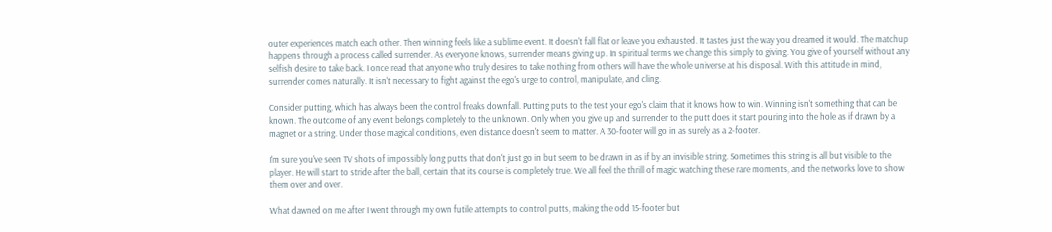outer experiences match each other. Then winning feels like a sublime event. It doesn't fall flat or leave you exhausted. It tastes just the way you dreamed it would. The matchup happens through a process called surrender. As everyone knows, surrender means giving up. In spiritual terms we change this simply to giving. You give of yourself without any selfish desire to take back. I once read that anyone who truly desires to take nothing from others will have the whole universe at his disposal. With this attitude in mind, surrender comes naturally. It isn't necessary to fight against the ego's urge to control, manipulate, and cling.

Consider putting, which has always been the control freaks downfall. Putting puts to the test your ego's claim that it knows how to win. Winning isn't something that can be known. The outcome of any event belongs completely to the unknown. Only when you give up and surrender to the putt does it start pouring into the hole as if drawn by a magnet or a string. Under those magical conditions, even distance doesn't seem to matter. A 30-footer will go in as surely as a 2-footer.

I'm sure you've seen TV shots of impossibly long putts that don't just go in but seem to be drawn in as if by an invisible string. Sometimes this string is all but visible to the player. He will start to stride after the ball, certain that its course is completely true. We all feel the thrill of magic watching these rare moments, and the networks love to show them over and over.

What dawned on me after I went through my own futile attempts to control putts, making the odd 15-footer but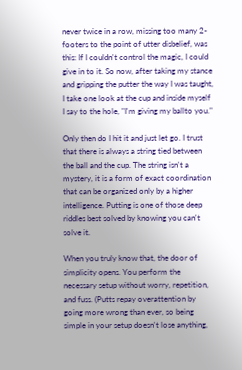never twice in a row, missing too many 2-footers to the point of utter disbelief, was this: If I couldn't control the magic, I could give in to it. So now, after taking my stance and gripping the putter the way I was taught, I take one look at the cup and inside myself I say to the hole, "I'm giving my ballto you."

Only then do I hit it and just let go. I trust that there is always a string tied between the ball and the cup. The string isn't a mystery, it is a form of exact coordination that can be organized only by a higher intelligence. Putting is one of those deep riddles best solved by knowing you can't solve it.

When you truly know that, the door of simplicity opens. You perform the necessary setup without worry, repetition, and fuss. (Putts repay overattention by going more wrong than ever, so being simple in your setup doesn't lose anything,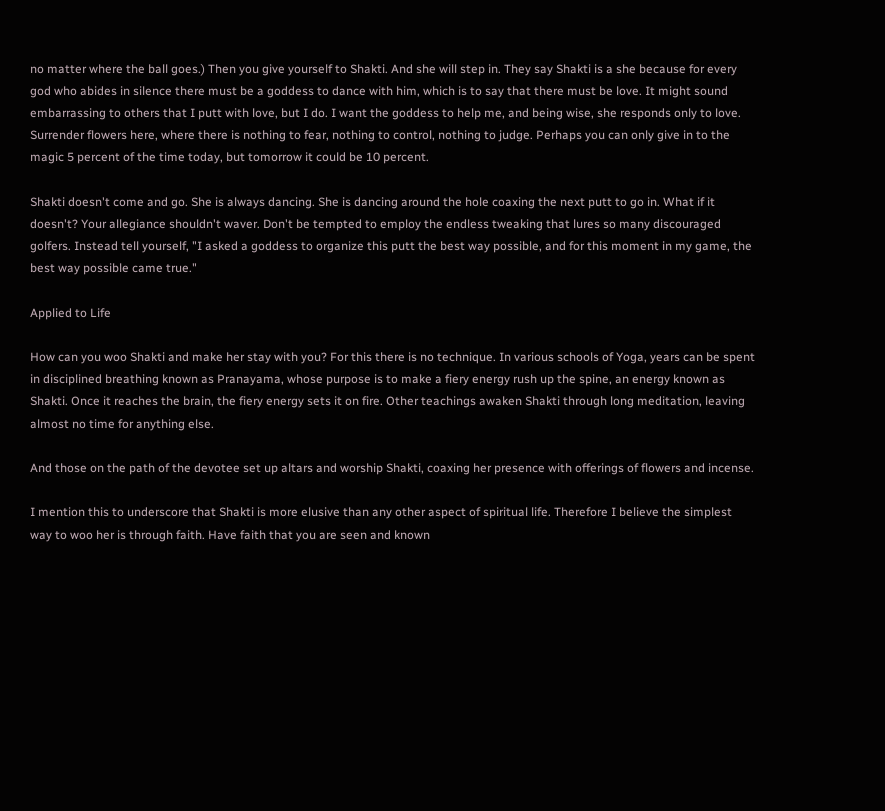no matter where the ball goes.) Then you give yourself to Shakti. And she will step in. They say Shakti is a she because for every god who abides in silence there must be a goddess to dance with him, which is to say that there must be love. It might sound embarrassing to others that I putt with love, but I do. I want the goddess to help me, and being wise, she responds only to love. Surrender flowers here, where there is nothing to fear, nothing to control, nothing to judge. Perhaps you can only give in to the magic 5 percent of the time today, but tomorrow it could be 10 percent.

Shakti doesn't come and go. She is always dancing. She is dancing around the hole coaxing the next putt to go in. What if it doesn't? Your allegiance shouldn't waver. Don't be tempted to employ the endless tweaking that lures so many discouraged golfers. Instead tell yourself, "I asked a goddess to organize this putt the best way possible, and for this moment in my game, the best way possible came true."

Applied to Life

How can you woo Shakti and make her stay with you? For this there is no technique. In various schools of Yoga, years can be spent in disciplined breathing known as Pranayama, whose purpose is to make a fiery energy rush up the spine, an energy known as Shakti. Once it reaches the brain, the fiery energy sets it on fire. Other teachings awaken Shakti through long meditation, leaving almost no time for anything else.

And those on the path of the devotee set up altars and worship Shakti, coaxing her presence with offerings of flowers and incense.

I mention this to underscore that Shakti is more elusive than any other aspect of spiritual life. Therefore I believe the simplest way to woo her is through faith. Have faith that you are seen and known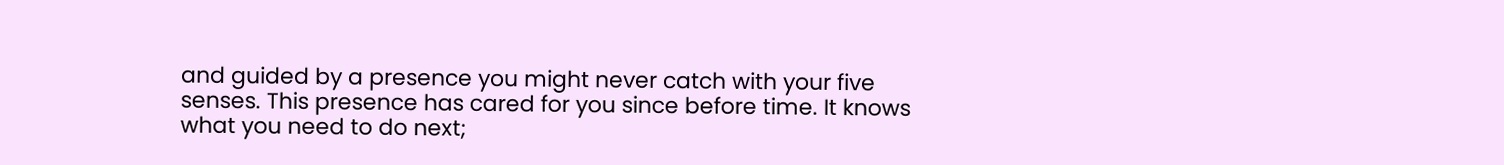and guided by a presence you might never catch with your five senses. This presence has cared for you since before time. It knows what you need to do next;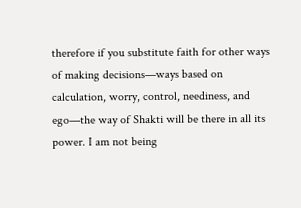therefore if you substitute faith for other ways of making decisions—ways based on calculation, worry, control, neediness, and ego—the way of Shakti will be there in all its power. I am not being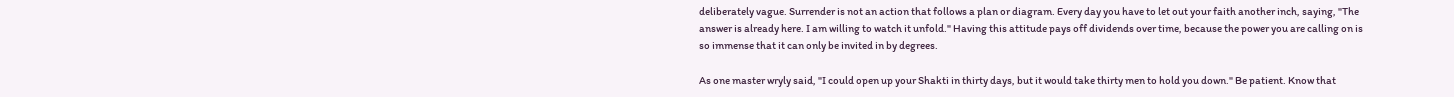deliberately vague. Surrender is not an action that follows a plan or diagram. Every day you have to let out your faith another inch, saying, "The answer is already here. I am willing to watch it unfold." Having this attitude pays off dividends over time, because the power you are calling on is so immense that it can only be invited in by degrees.

As one master wryly said, "I could open up your Shakti in thirty days, but it would take thirty men to hold you down." Be patient. Know that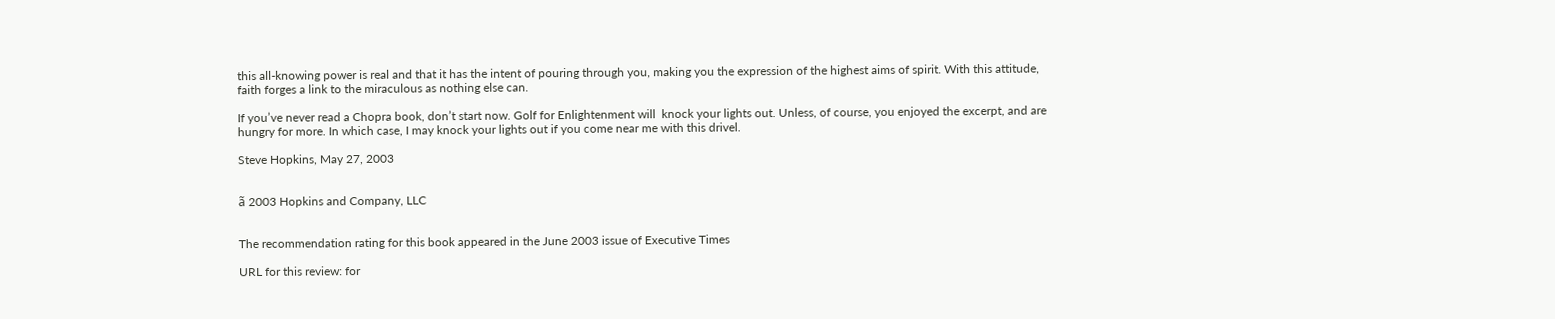this all-knowing power is real and that it has the intent of pouring through you, making you the expression of the highest aims of spirit. With this attitude, faith forges a link to the miraculous as nothing else can.

If you’ve never read a Chopra book, don’t start now. Golf for Enlightenment will  knock your lights out. Unless, of course, you enjoyed the excerpt, and are hungry for more. In which case, I may knock your lights out if you come near me with this drivel.

Steve Hopkins, May 27, 2003


ã 2003 Hopkins and Company, LLC


The recommendation rating for this book appeared in the June 2003 issue of Executive Times

URL for this review: for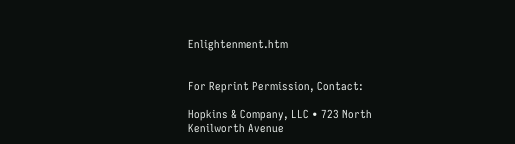Enlightenment.htm


For Reprint Permission, Contact:

Hopkins & Company, LLC • 723 North Kenilworth Avenue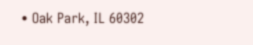• Oak Park, IL 60302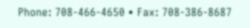Phone: 708-466-4650 • Fax: 708-386-8687